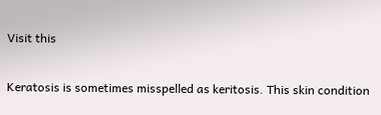Visit this

Keratosis is sometimes misspelled as keritosis. This skin condition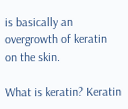is basically an overgrowth of keratin on the skin.

What is keratin? Keratin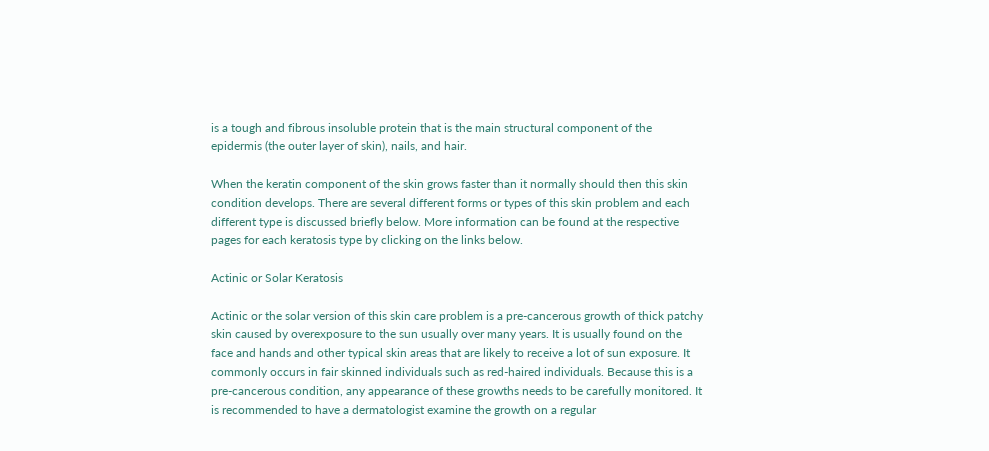is a tough and fibrous insoluble protein that is the main structural component of the epidermis (the outer layer of skin), nails, and hair.

When the keratin component of the skin grows faster than it normally should then this skin condition develops. There are several different forms or types of this skin problem and each different type is discussed briefly below. More information can be found at the respective pages for each keratosis type by clicking on the links below.

Actinic or Solar Keratosis

Actinic or the solar version of this skin care problem is a pre-cancerous growth of thick patchy skin caused by overexposure to the sun usually over many years. It is usually found on the face and hands and other typical skin areas that are likely to receive a lot of sun exposure. It commonly occurs in fair skinned individuals such as red-haired individuals. Because this is a pre-cancerous condition, any appearance of these growths needs to be carefully monitored. It is recommended to have a dermatologist examine the growth on a regular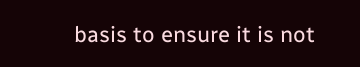basis to ensure it is not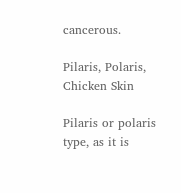cancerous.

Pilaris, Polaris, Chicken Skin

Pilaris or polaris type, as it is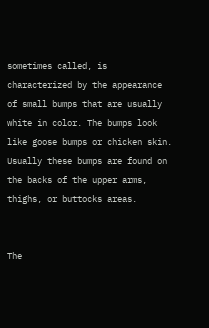sometimes called, is characterized by the appearance of small bumps that are usually white in color. The bumps look like goose bumps or chicken skin. Usually these bumps are found on the backs of the upper arms, thighs, or buttocks areas.


The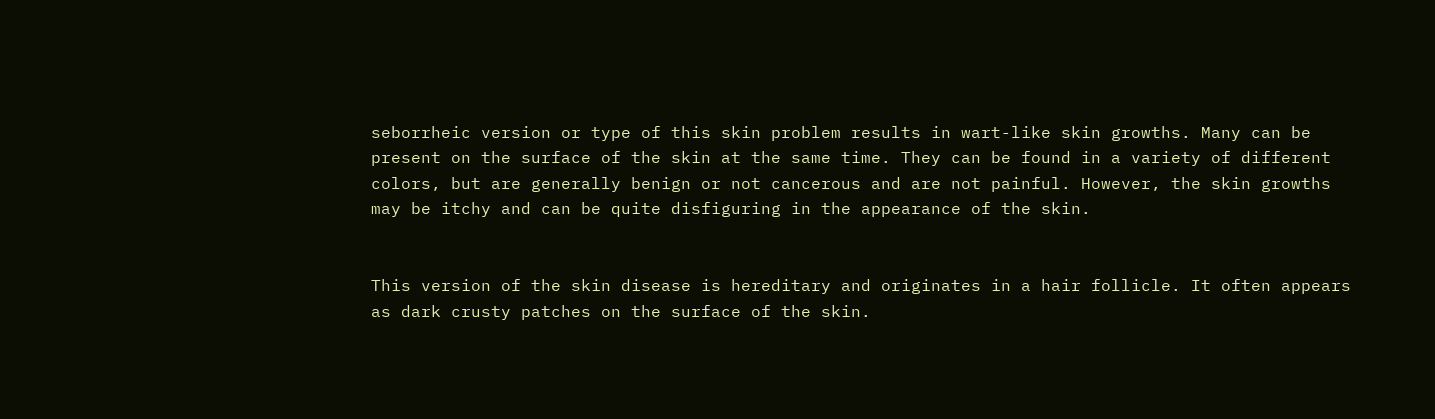seborrheic version or type of this skin problem results in wart-like skin growths. Many can be present on the surface of the skin at the same time. They can be found in a variety of different colors, but are generally benign or not cancerous and are not painful. However, the skin growths may be itchy and can be quite disfiguring in the appearance of the skin.


This version of the skin disease is hereditary and originates in a hair follicle. It often appears as dark crusty patches on the surface of the skin.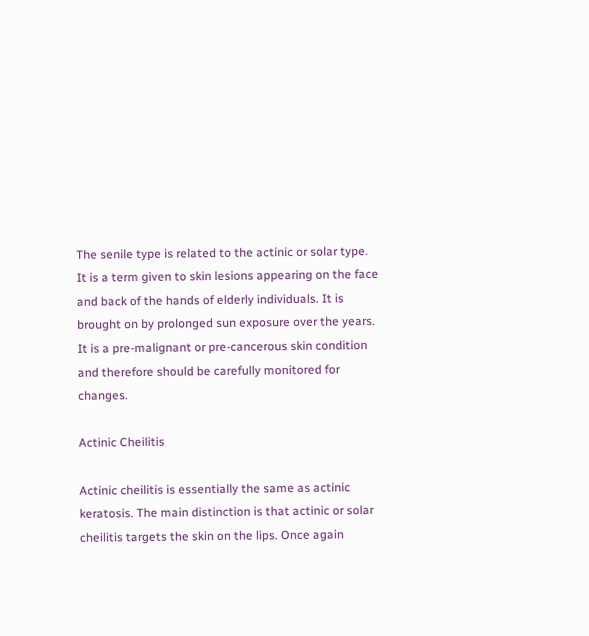The senile type is related to the actinic or solar type. It is a term given to skin lesions appearing on the face and back of the hands of elderly individuals. It is brought on by prolonged sun exposure over the years. It is a pre-malignant or pre-cancerous skin condition and therefore should be carefully monitored for changes.

Actinic Cheilitis

Actinic cheilitis is essentially the same as actinic keratosis. The main distinction is that actinic or solar cheilitis targets the skin on the lips. Once again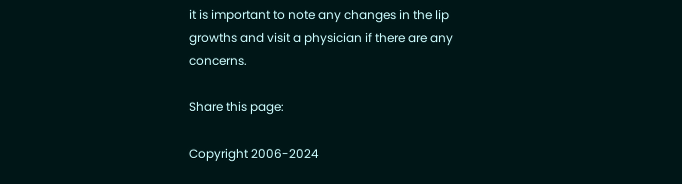it is important to note any changes in the lip growths and visit a physician if there are any concerns.

Share this page:

Copyright 2006-2024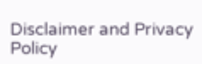Disclaimer and Privacy Policy